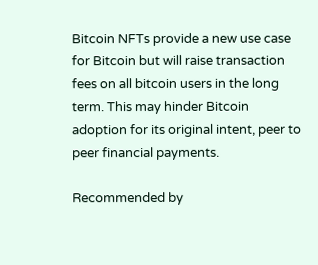Bitcoin NFTs provide a new use case for Bitcoin but will raise transaction fees on all bitcoin users in the long term. This may hinder Bitcoin adoption for its original intent, peer to peer financial payments.

Recommended by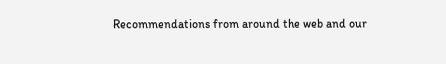Recommendations from around the web and our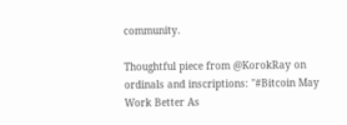community.

Thoughtful piece from @KorokRay on ordinals and inscriptions: "#Bitcoin May Work Better As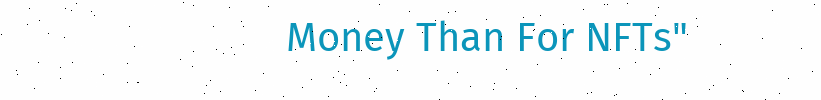Money Than For NFTs"